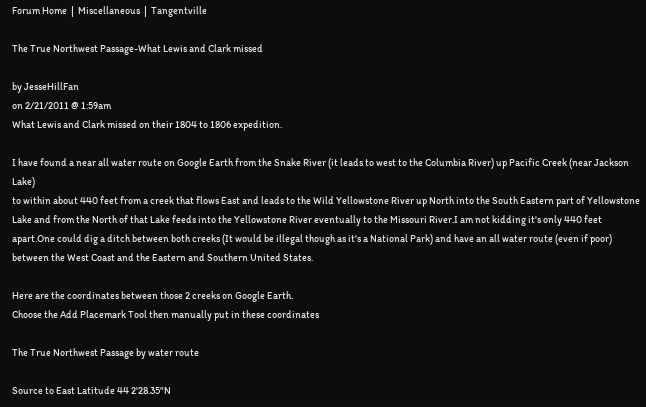Forum Home  |  Miscellaneous  |  Tangentville

The True Northwest Passage-What Lewis and Clark missed

by JesseHillFan
on 2/21/2011 @ 1:59am
What Lewis and Clark missed on their 1804 to 1806 expedition.

I have found a near all water route on Google Earth from the Snake River (it leads to west to the Columbia River) up Pacific Creek (near Jackson Lake)
to within about 440 feet from a creek that flows East and leads to the Wild Yellowstone River up North into the South Eastern part of Yellowstone Lake and from the North of that Lake feeds into the Yellowstone River eventually to the Missouri River.I am not kidding it's only 440 feet apart.One could dig a ditch between both creeks (It would be illegal though as it's a National Park) and have an all water route (even if poor) between the West Coast and the Eastern and Southern United States.

Here are the coordinates between those 2 creeks on Google Earth.
Choose the Add Placemark Tool then manually put in these coordinates

The True Northwest Passage by water route

Source to East Latitude 44 2'28.35"N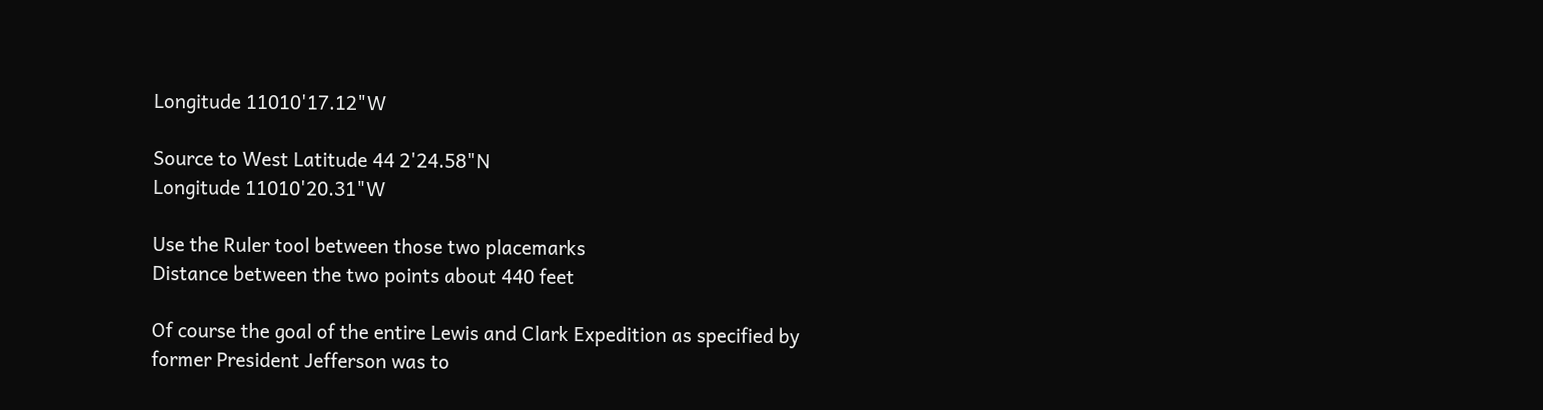Longitude 11010'17.12"W

Source to West Latitude 44 2'24.58"N
Longitude 11010'20.31"W

Use the Ruler tool between those two placemarks
Distance between the two points about 440 feet

Of course the goal of the entire Lewis and Clark Expedition as specified by former President Jefferson was to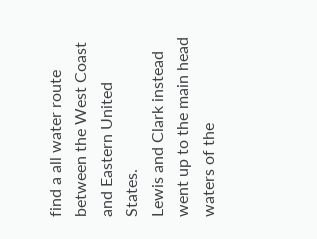find a all water route between the West Coast and Eastern United States.
Lewis and Clark instead went up to the main head waters of the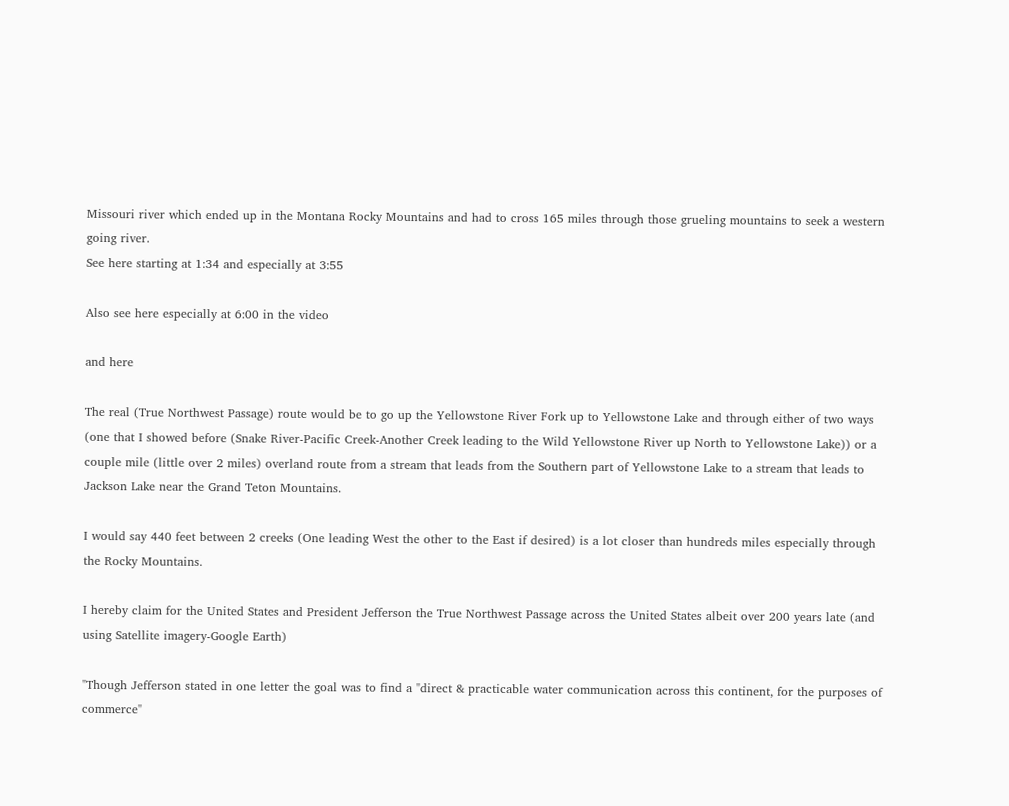Missouri river which ended up in the Montana Rocky Mountains and had to cross 165 miles through those grueling mountains to seek a western going river.
See here starting at 1:34 and especially at 3:55

Also see here especially at 6:00 in the video

and here

The real (True Northwest Passage) route would be to go up the Yellowstone River Fork up to Yellowstone Lake and through either of two ways (one that I showed before (Snake River-Pacific Creek-Another Creek leading to the Wild Yellowstone River up North to Yellowstone Lake)) or a couple mile (little over 2 miles) overland route from a stream that leads from the Southern part of Yellowstone Lake to a stream that leads to Jackson Lake near the Grand Teton Mountains.

I would say 440 feet between 2 creeks (One leading West the other to the East if desired) is a lot closer than hundreds miles especially through the Rocky Mountains.

I hereby claim for the United States and President Jefferson the True Northwest Passage across the United States albeit over 200 years late (and using Satellite imagery-Google Earth)

"Though Jefferson stated in one letter the goal was to find a "direct & practicable water communication across this continent, for the purposes of commerce"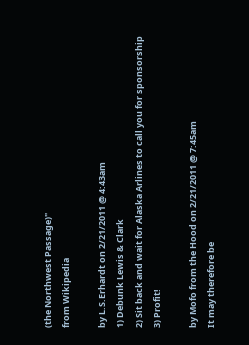(the Northwest Passage)"
from Wikipedia

by L.S.Erhardt on 2/21/2011 @ 4:43am
1) Debunk Lewis & Clark
2) Sit back and wait for Alaska Arlines to call you for sponsorship
3) Profit!

by Mofo from the Hood on 2/21/2011 @ 7:45am
It may therefore be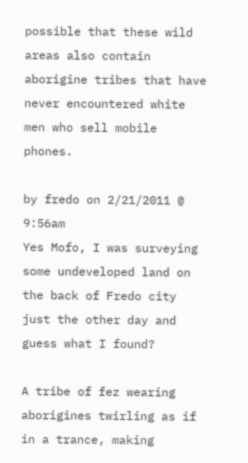possible that these wild areas also contain aborigine tribes that have never encountered white men who sell mobile phones.

by fredo on 2/21/2011 @ 9:56am
Yes Mofo, I was surveying some undeveloped land on the back of Fredo city just the other day and guess what I found?

A tribe of fez wearing aborigines twirling as if in a trance, making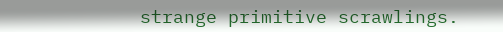strange primitive scrawlings.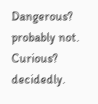Dangerous? probably not. Curious? decidedly.